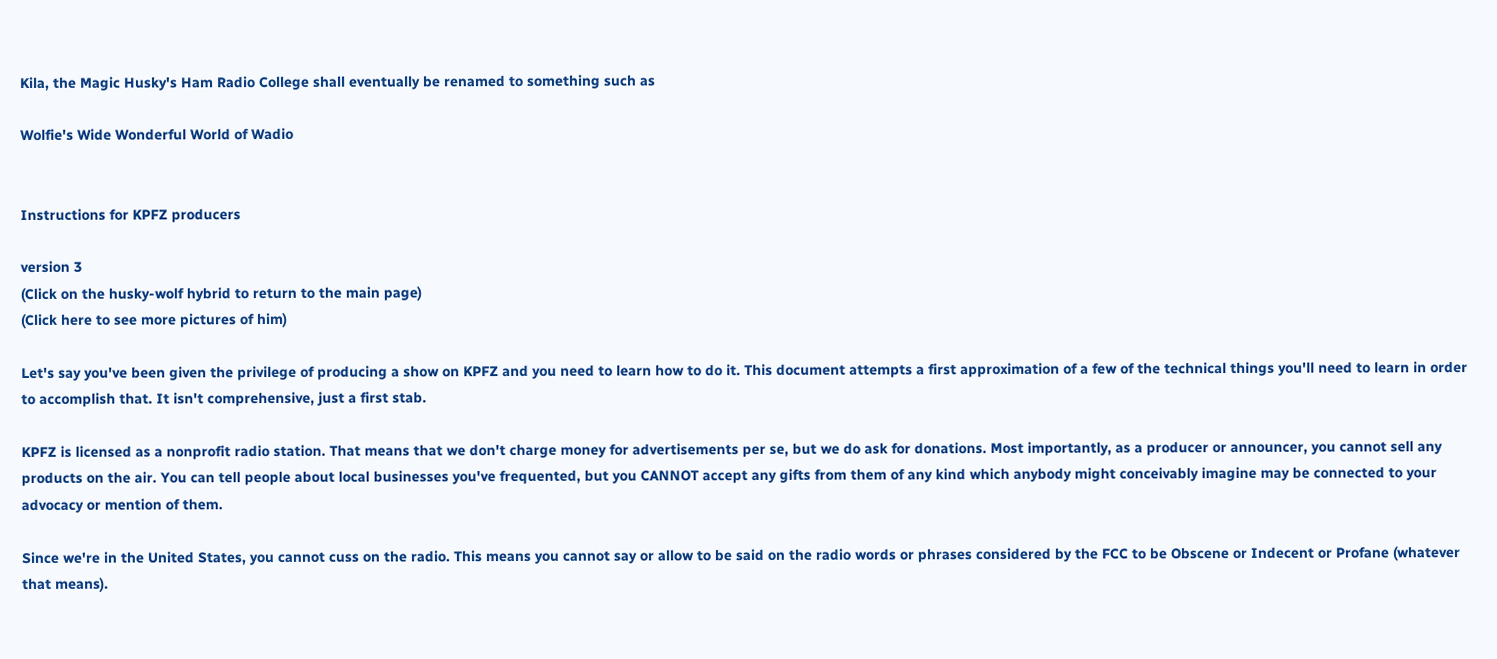Kila, the Magic Husky's Ham Radio College shall eventually be renamed to something such as

Wolfie's Wide Wonderful World of Wadio


Instructions for KPFZ producers

version 3
(Click on the husky-wolf hybrid to return to the main page)
(Click here to see more pictures of him)

Let's say you've been given the privilege of producing a show on KPFZ and you need to learn how to do it. This document attempts a first approximation of a few of the technical things you'll need to learn in order to accomplish that. It isn't comprehensive, just a first stab.

KPFZ is licensed as a nonprofit radio station. That means that we don't charge money for advertisements per se, but we do ask for donations. Most importantly, as a producer or announcer, you cannot sell any products on the air. You can tell people about local businesses you've frequented, but you CANNOT accept any gifts from them of any kind which anybody might conceivably imagine may be connected to your advocacy or mention of them.

Since we're in the United States, you cannot cuss on the radio. This means you cannot say or allow to be said on the radio words or phrases considered by the FCC to be Obscene or Indecent or Profane (whatever that means).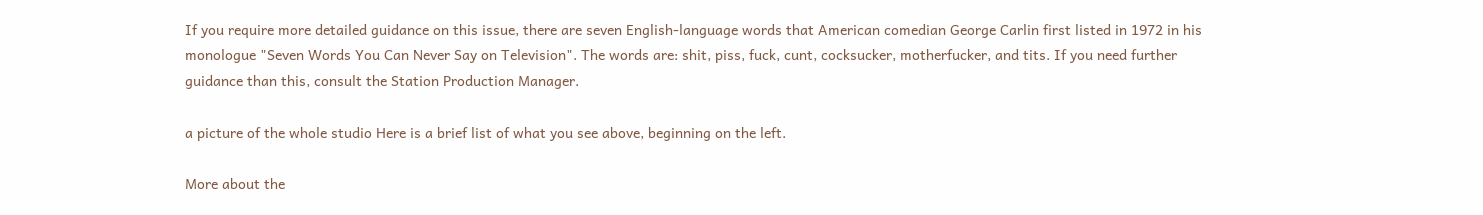If you require more detailed guidance on this issue, there are seven English-language words that American comedian George Carlin first listed in 1972 in his monologue "Seven Words You Can Never Say on Television". The words are: shit, piss, fuck, cunt, cocksucker, motherfucker, and tits. If you need further guidance than this, consult the Station Production Manager.

a picture of the whole studio Here is a brief list of what you see above, beginning on the left.

More about the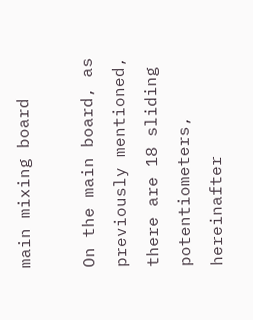main mixing board

On the main board, as previously mentioned, there are 18 sliding potentiometers, hereinafter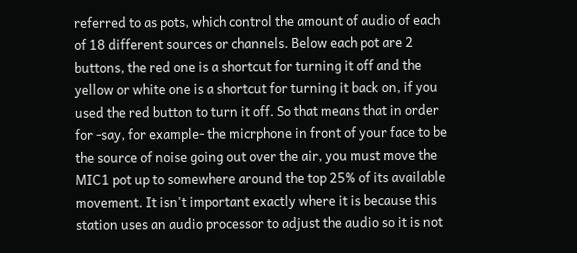referred to as pots, which control the amount of audio of each of 18 different sources or channels. Below each pot are 2 buttons, the red one is a shortcut for turning it off and the yellow or white one is a shortcut for turning it back on, if you used the red button to turn it off. So that means that in order for -say, for example- the micrphone in front of your face to be the source of noise going out over the air, you must move the MIC1 pot up to somewhere around the top 25% of its available movement. It isn't important exactly where it is because this station uses an audio processor to adjust the audio so it is not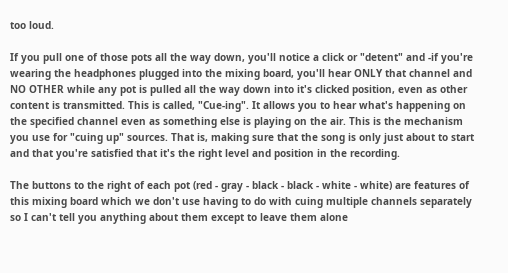too loud.

If you pull one of those pots all the way down, you'll notice a click or "detent" and -if you're wearing the headphones plugged into the mixing board, you'll hear ONLY that channel and NO OTHER while any pot is pulled all the way down into it's clicked position, even as other content is transmitted. This is called, "Cue-ing". It allows you to hear what's happening on the specified channel even as something else is playing on the air. This is the mechanism you use for "cuing up" sources. That is, making sure that the song is only just about to start and that you're satisfied that it's the right level and position in the recording.

The buttons to the right of each pot (red - gray - black - black - white - white) are features of this mixing board which we don't use having to do with cuing multiple channels separately so I can't tell you anything about them except to leave them alone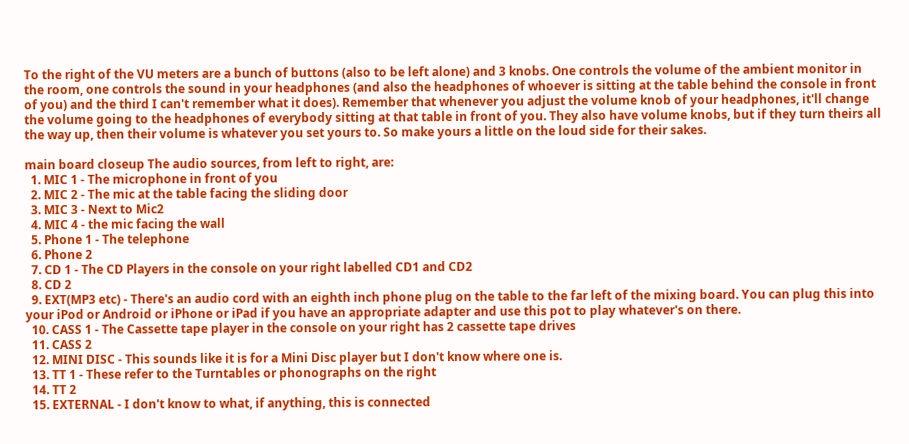To the right of the VU meters are a bunch of buttons (also to be left alone) and 3 knobs. One controls the volume of the ambient monitor in the room, one controls the sound in your headphones (and also the headphones of whoever is sitting at the table behind the console in front of you) and the third I can't remember what it does). Remember that whenever you adjust the volume knob of your headphones, it'll change the volume going to the headphones of everybody sitting at that table in front of you. They also have volume knobs, but if they turn theirs all the way up, then their volume is whatever you set yours to. So make yours a little on the loud side for their sakes.

main board closeup The audio sources, from left to right, are:
  1. MIC 1 - The microphone in front of you
  2. MIC 2 - The mic at the table facing the sliding door
  3. MIC 3 - Next to Mic2
  4. MIC 4 - the mic facing the wall
  5. Phone 1 - The telephone
  6. Phone 2
  7. CD 1 - The CD Players in the console on your right labelled CD1 and CD2
  8. CD 2
  9. EXT(MP3 etc) - There's an audio cord with an eighth inch phone plug on the table to the far left of the mixing board. You can plug this into your iPod or Android or iPhone or iPad if you have an appropriate adapter and use this pot to play whatever's on there.
  10. CASS 1 - The Cassette tape player in the console on your right has 2 cassette tape drives
  11. CASS 2
  12. MINI DISC - This sounds like it is for a Mini Disc player but I don't know where one is.
  13. TT 1 - These refer to the Turntables or phonographs on the right
  14. TT 2
  15. EXTERNAL - I don't know to what, if anything, this is connected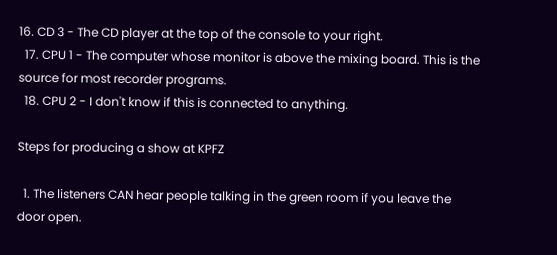16. CD 3 - The CD player at the top of the console to your right.
  17. CPU 1 - The computer whose monitor is above the mixing board. This is the source for most recorder programs.
  18. CPU 2 - I don't know if this is connected to anything.

Steps for producing a show at KPFZ

  1. The listeners CAN hear people talking in the green room if you leave the door open.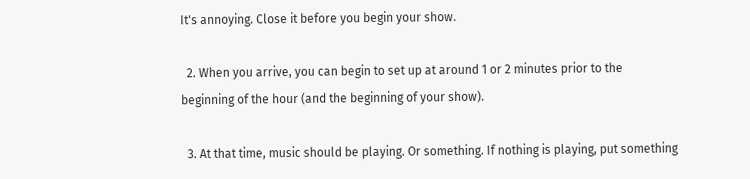It's annoying. Close it before you begin your show.

  2. When you arrive, you can begin to set up at around 1 or 2 minutes prior to the beginning of the hour (and the beginning of your show).

  3. At that time, music should be playing. Or something. If nothing is playing, put something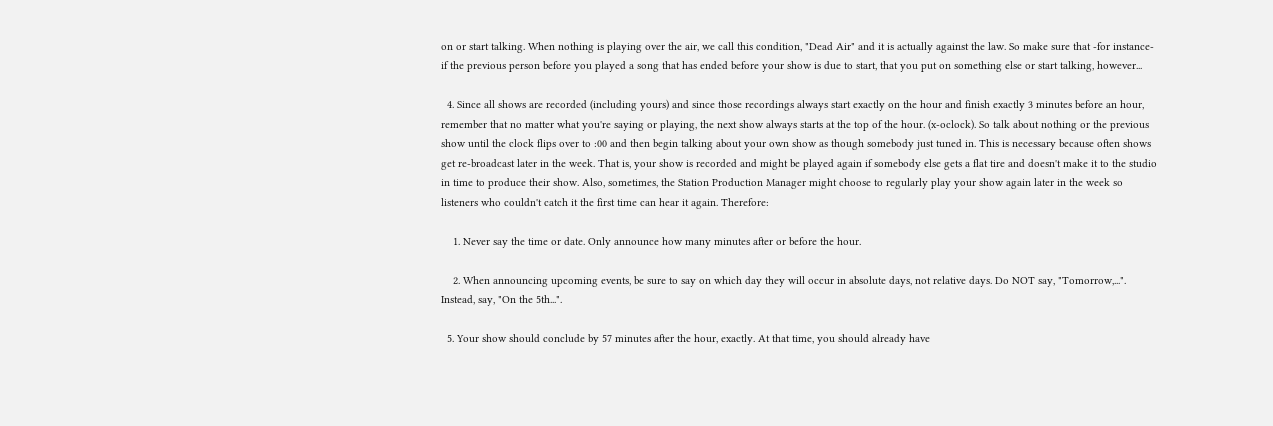on or start talking. When nothing is playing over the air, we call this condition, "Dead Air" and it is actually against the law. So make sure that -for instance- if the previous person before you played a song that has ended before your show is due to start, that you put on something else or start talking, however...

  4. Since all shows are recorded (including yours) and since those recordings always start exactly on the hour and finish exactly 3 minutes before an hour, remember that no matter what you're saying or playing, the next show always starts at the top of the hour. (x-oclock). So talk about nothing or the previous show until the clock flips over to :00 and then begin talking about your own show as though somebody just tuned in. This is necessary because often shows get re-broadcast later in the week. That is, your show is recorded and might be played again if somebody else gets a flat tire and doesn't make it to the studio in time to produce their show. Also, sometimes, the Station Production Manager might choose to regularly play your show again later in the week so listeners who couldn't catch it the first time can hear it again. Therefore:

    1. Never say the time or date. Only announce how many minutes after or before the hour.

    2. When announcing upcoming events, be sure to say on which day they will occur in absolute days, not relative days. Do NOT say, "Tomorrow,...". Instead, say, "On the 5th...".

  5. Your show should conclude by 57 minutes after the hour, exactly. At that time, you should already have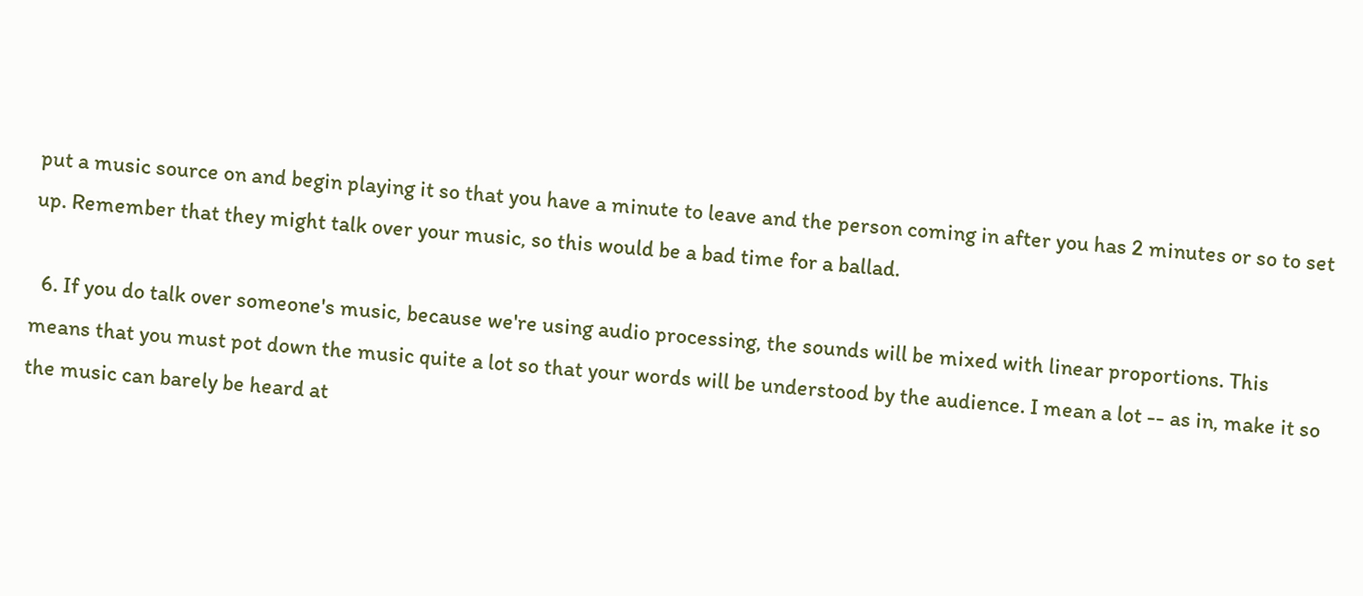put a music source on and begin playing it so that you have a minute to leave and the person coming in after you has 2 minutes or so to set up. Remember that they might talk over your music, so this would be a bad time for a ballad.

  6. If you do talk over someone's music, because we're using audio processing, the sounds will be mixed with linear proportions. This means that you must pot down the music quite a lot so that your words will be understood by the audience. I mean a lot -- as in, make it so the music can barely be heard at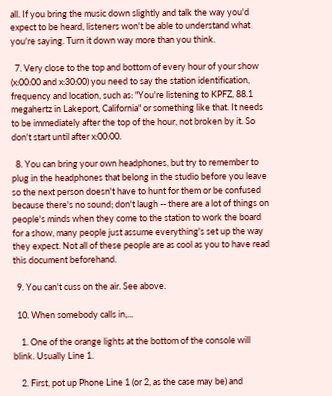all. If you bring the music down slightly and talk the way you'd expect to be heard, listeners won't be able to understand what you're saying. Turn it down way more than you think.

  7. Very close to the top and bottom of every hour of your show (x:00:00 and x:30:00) you need to say the station identification, frequency and location, such as: "You're listening to KPFZ, 88.1 megahertz in Lakeport, California" or something like that. It needs to be immediately after the top of the hour, not broken by it. So don't start until after x:00:00.

  8. You can bring your own headphones, but try to remember to plug in the headphones that belong in the studio before you leave so the next person doesn't have to hunt for them or be confused because there's no sound; don't laugh -- there are a lot of things on people's minds when they come to the station to work the board for a show, many people just assume everything's set up the way they expect. Not all of these people are as cool as you to have read this document beforehand.

  9. You can't cuss on the air. See above.

  10. When somebody calls in,...

    1. One of the orange lights at the bottom of the console will blink. Usually Line 1.

    2. First, pot up Phone Line 1 (or 2, as the case may be) and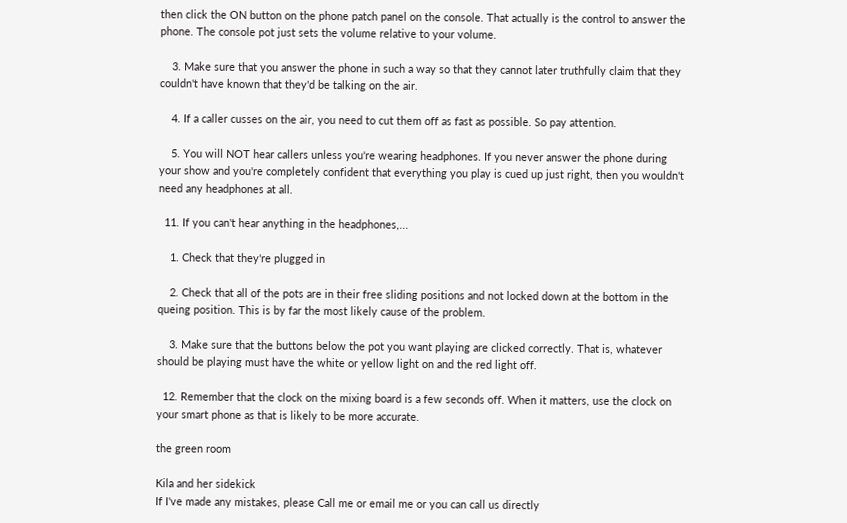then click the ON button on the phone patch panel on the console. That actually is the control to answer the phone. The console pot just sets the volume relative to your volume.

    3. Make sure that you answer the phone in such a way so that they cannot later truthfully claim that they couldn't have known that they'd be talking on the air.

    4. If a caller cusses on the air, you need to cut them off as fast as possible. So pay attention.

    5. You will NOT hear callers unless you're wearing headphones. If you never answer the phone during your show and you're completely confident that everything you play is cued up just right, then you wouldn't need any headphones at all.

  11. If you can't hear anything in the headphones,...

    1. Check that they're plugged in

    2. Check that all of the pots are in their free sliding positions and not locked down at the bottom in the queing position. This is by far the most likely cause of the problem.

    3. Make sure that the buttons below the pot you want playing are clicked correctly. That is, whatever should be playing must have the white or yellow light on and the red light off.

  12. Remember that the clock on the mixing board is a few seconds off. When it matters, use the clock on your smart phone as that is likely to be more accurate.

the green room

Kila and her sidekick
If I've made any mistakes, please Call me or email me or you can call us directly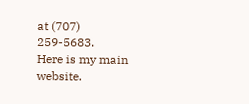at (707) 259-5683.
Here is my main website.